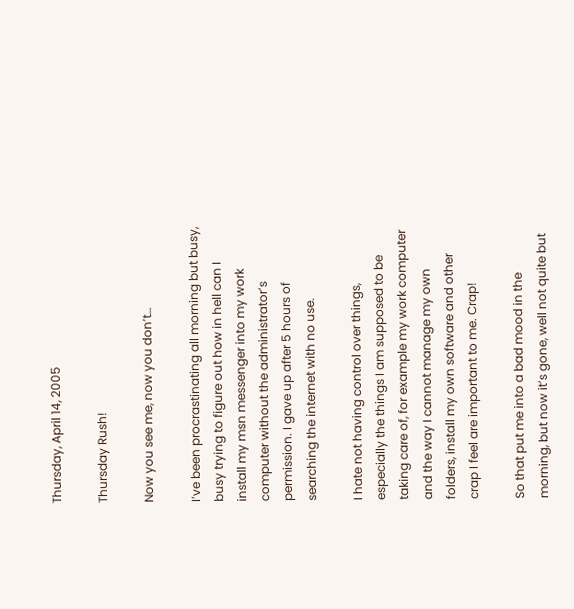Thursday, April 14, 2005

Thursday Rush!

Now you see me, now you don’t…

I’ve been procrastinating all morning but busy, busy trying to figure out how in hell can I install my msn messenger into my work computer without the administrator’s permission. I gave up after 5 hours of searching the internet with no use.

I hate not having control over things, especially the things I am supposed to be taking care of, for example my work computer and the way I cannot manage my own folders, install my own software and other crap I feel are important to me. Crap!

So that put me into a bad mood in the morning, but now it’s gone, well not quite but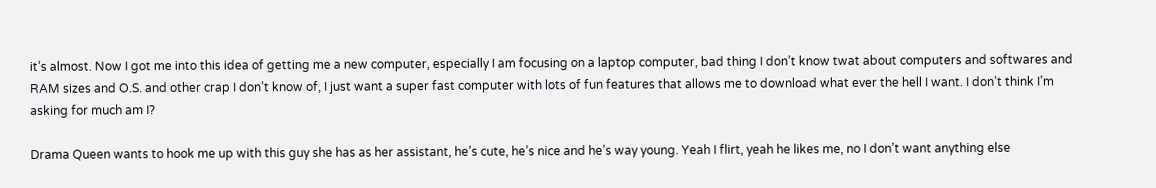it’s almost. Now I got me into this idea of getting me a new computer, especially I am focusing on a laptop computer, bad thing I don’t know twat about computers and softwares and RAM sizes and O.S. and other crap I don’t know of, I just want a super fast computer with lots of fun features that allows me to download what ever the hell I want. I don’t think I’m asking for much am I?

Drama Queen wants to hook me up with this guy she has as her assistant, he’s cute, he’s nice and he’s way young. Yeah I flirt, yeah he likes me, no I don’t want anything else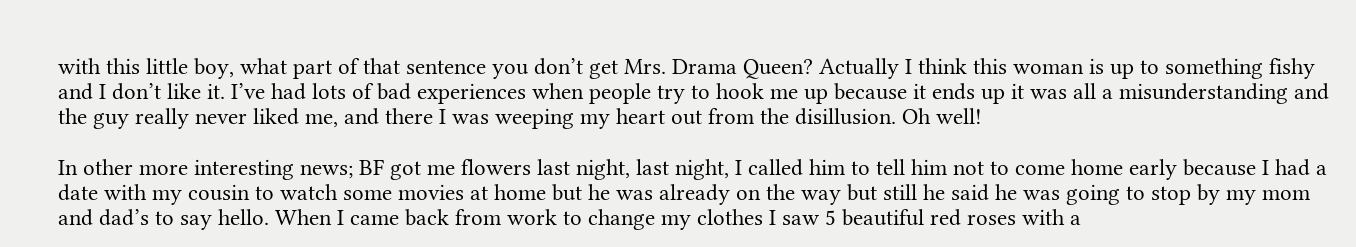with this little boy, what part of that sentence you don’t get Mrs. Drama Queen? Actually I think this woman is up to something fishy and I don’t like it. I’ve had lots of bad experiences when people try to hook me up because it ends up it was all a misunderstanding and the guy really never liked me, and there I was weeping my heart out from the disillusion. Oh well!

In other more interesting news; BF got me flowers last night, last night, I called him to tell him not to come home early because I had a date with my cousin to watch some movies at home but he was already on the way but still he said he was going to stop by my mom and dad’s to say hello. When I came back from work to change my clothes I saw 5 beautiful red roses with a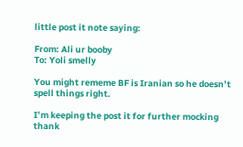little post it note saying:

From: Ali ur booby
To: Yoli smelly

You might rememe BF is Iranian so he doesn’t spell things right.

I’m keeping the post it for further mocking thank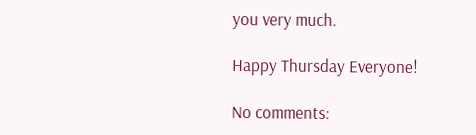you very much.

Happy Thursday Everyone!

No comments: